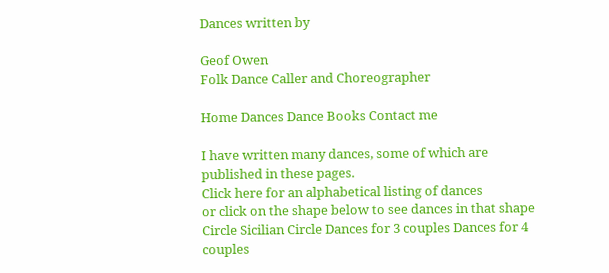Dances written by

Geof Owen
Folk Dance Caller and Choreographer

Home Dances Dance Books Contact me

I have written many dances, some of which are published in these pages.
Click here for an alphabetical listing of dances
or click on the shape below to see dances in that shape
Circle Sicilian Circle Dances for 3 couples Dances for 4 couples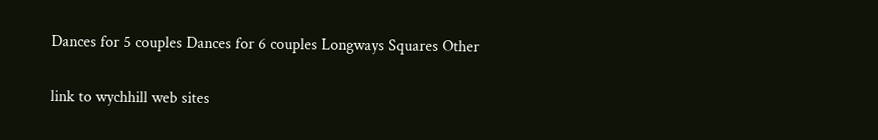Dances for 5 couples Dances for 6 couples Longways Squares Other

link to wychhill web sites